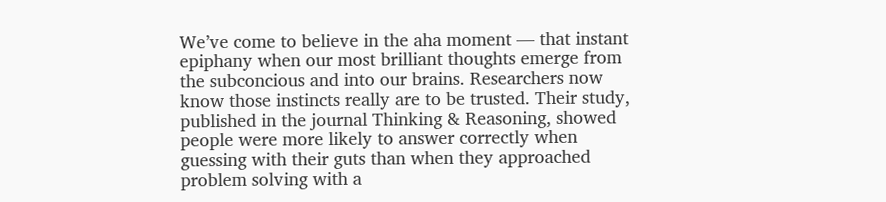We’ve come to believe in the aha moment — that instant epiphany when our most brilliant thoughts emerge from the subconcious and into our brains. Researchers now know those instincts really are to be trusted. Their study, published in the journal Thinking & Reasoning, showed people were more likely to answer correctly when guessing with their guts than when they approached problem solving with a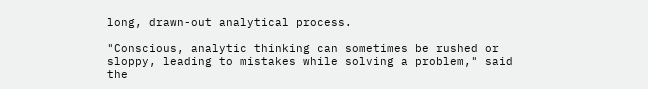long, drawn-out analytical process.

"Conscious, analytic thinking can sometimes be rushed or sloppy, leading to mistakes while solving a problem," said the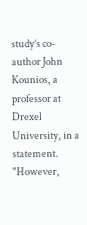study’s co-author John Kounios, a professor at Drexel University, in a statement. "However,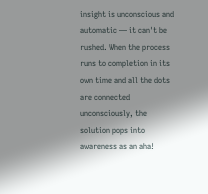insight is unconscious and automatic — it can't be rushed. When the process runs to completion in its own time and all the dots are connected unconsciously, the solution pops into awareness as an aha!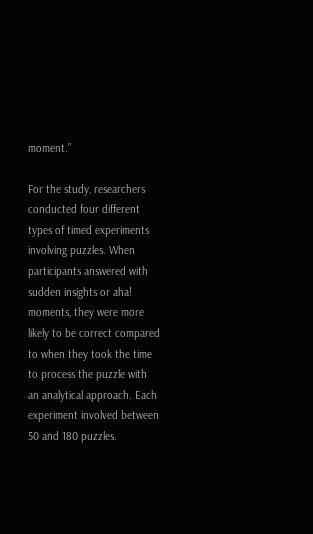moment.”

For the study, researchers conducted four different types of timed experiments involving puzzles. When participants answered with sudden insights or aha! moments, they were more likely to be correct compared to when they took the time to process the puzzle with an analytical approach. Each experiment involved between 50 and 180 puzzles.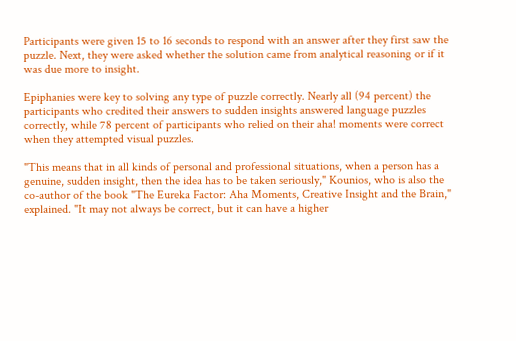Participants were given 15 to 16 seconds to respond with an answer after they first saw the puzzle. Next, they were asked whether the solution came from analytical reasoning or if it was due more to insight.

Epiphanies were key to solving any type of puzzle correctly. Nearly all (94 percent) the participants who credited their answers to sudden insights answered language puzzles correctly, while 78 percent of participants who relied on their aha! moments were correct when they attempted visual puzzles.

"This means that in all kinds of personal and professional situations, when a person has a genuine, sudden insight, then the idea has to be taken seriously," Kounios, who is also the co-author of the book "The Eureka Factor: Aha Moments, Creative Insight and the Brain," explained. "It may not always be correct, but it can have a higher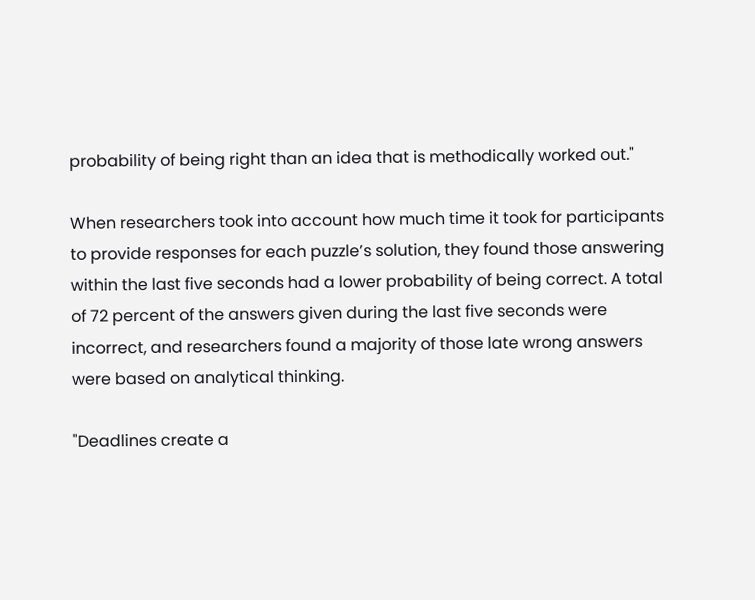probability of being right than an idea that is methodically worked out."

When researchers took into account how much time it took for participants to provide responses for each puzzle’s solution, they found those answering within the last five seconds had a lower probability of being correct. A total of 72 percent of the answers given during the last five seconds were incorrect, and researchers found a majority of those late wrong answers were based on analytical thinking.

"Deadlines create a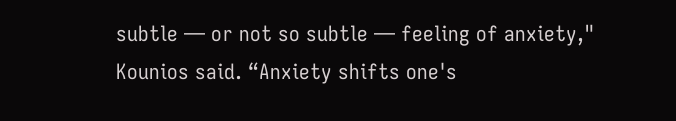subtle — or not so subtle — feeling of anxiety," Kounios said. “Anxiety shifts one's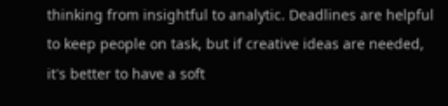thinking from insightful to analytic. Deadlines are helpful to keep people on task, but if creative ideas are needed, it's better to have a soft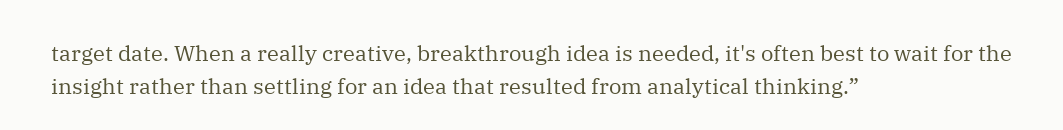target date. When a really creative, breakthrough idea is needed, it's often best to wait for the insight rather than settling for an idea that resulted from analytical thinking.”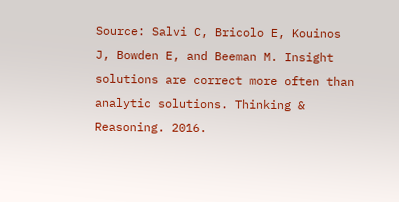Source: Salvi C, Bricolo E, Kouinos J, Bowden E, and Beeman M. Insight solutions are correct more often than analytic solutions. Thinking & Reasoning. 2016.